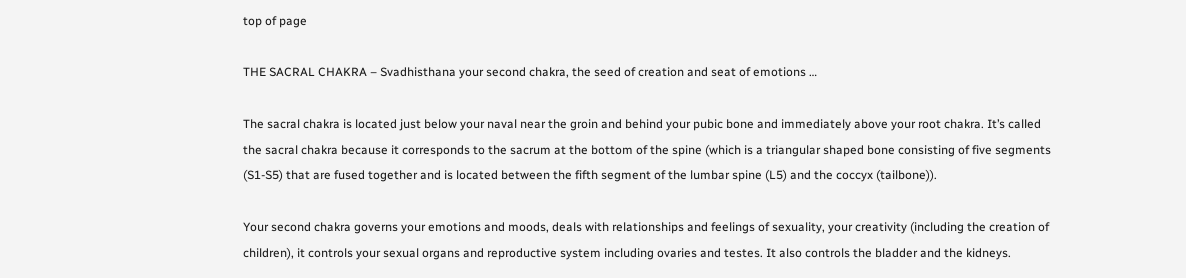top of page

THE SACRAL CHAKRA – Svadhisthana your second chakra, the seed of creation and seat of emotions …

The sacral chakra is located just below your naval near the groin and behind your pubic bone and immediately above your root chakra. It’s called the sacral chakra because it corresponds to the sacrum at the bottom of the spine (which is a triangular shaped bone consisting of five segments (S1-S5) that are fused together and is located between the fifth segment of the lumbar spine (L5) and the coccyx (tailbone)).

Your second chakra governs your emotions and moods, deals with relationships and feelings of sexuality, your creativity (including the creation of children), it controls your sexual organs and reproductive system including ovaries and testes. It also controls the bladder and the kidneys.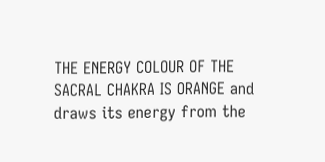THE ENERGY COLOUR OF THE SACRAL CHAKRA IS ORANGE and draws its energy from the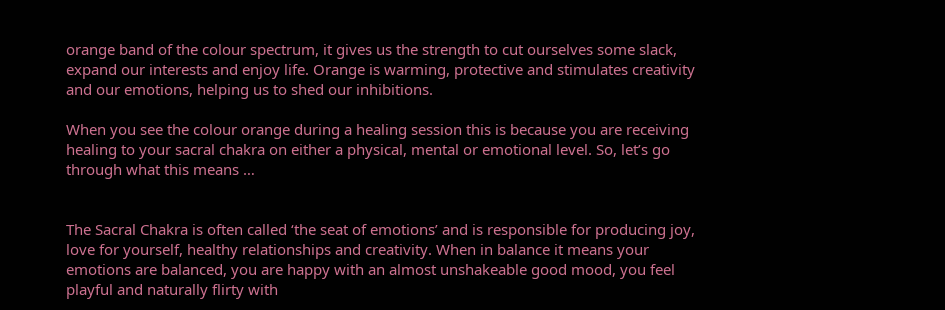orange band of the colour spectrum, it gives us the strength to cut ourselves some slack, expand our interests and enjoy life. Orange is warming, protective and stimulates creativity and our emotions, helping us to shed our inhibitions.

When you see the colour orange during a healing session this is because you are receiving healing to your sacral chakra on either a physical, mental or emotional level. So, let’s go through what this means …


The Sacral Chakra is often called ‘the seat of emotions’ and is responsible for producing joy, love for yourself, healthy relationships and creativity. When in balance it means your emotions are balanced, you are happy with an almost unshakeable good mood, you feel playful and naturally flirty with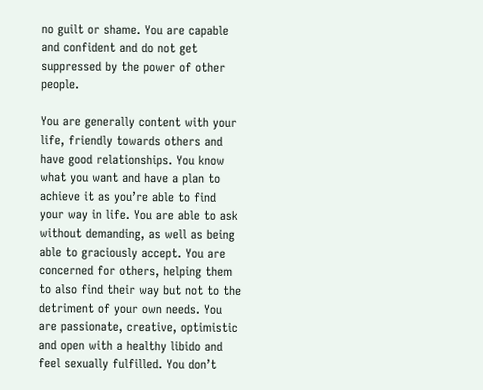no guilt or shame. You are capable and confident and do not get suppressed by the power of other people.

You are generally content with your life, friendly towards others and have good relationships. You know what you want and have a plan to achieve it as you’re able to find your way in life. You are able to ask without demanding, as well as being able to graciously accept. You are concerned for others, helping them to also find their way but not to the detriment of your own needs. You are passionate, creative, optimistic and open with a healthy libido and feel sexually fulfilled. You don’t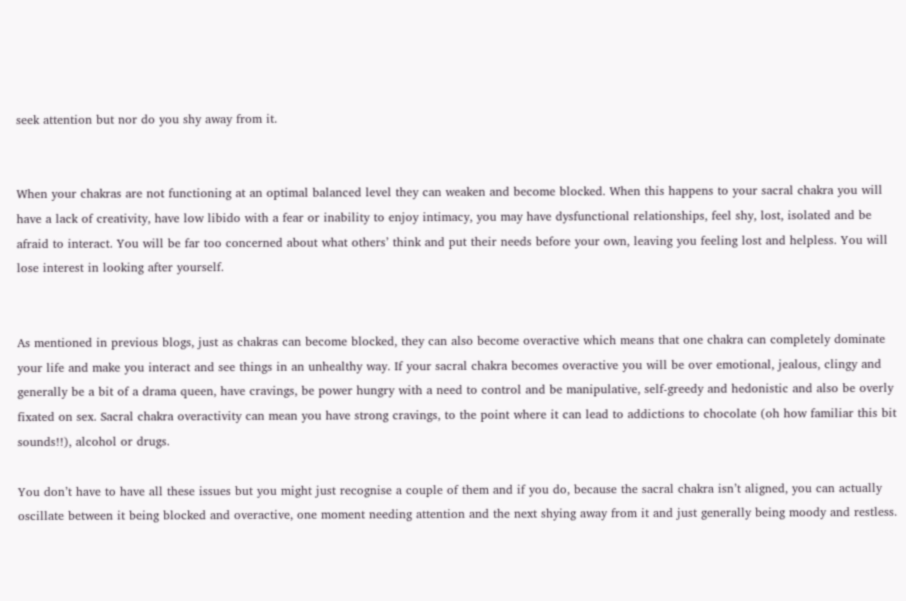seek attention but nor do you shy away from it.


When your chakras are not functioning at an optimal balanced level they can weaken and become blocked. When this happens to your sacral chakra you will have a lack of creativity, have low libido with a fear or inability to enjoy intimacy, you may have dysfunctional relationships, feel shy, lost, isolated and be afraid to interact. You will be far too concerned about what others’ think and put their needs before your own, leaving you feeling lost and helpless. You will lose interest in looking after yourself.


As mentioned in previous blogs, just as chakras can become blocked, they can also become overactive which means that one chakra can completely dominate your life and make you interact and see things in an unhealthy way. If your sacral chakra becomes overactive you will be over emotional, jealous, clingy and generally be a bit of a drama queen, have cravings, be power hungry with a need to control and be manipulative, self-greedy and hedonistic and also be overly fixated on sex. Sacral chakra overactivity can mean you have strong cravings, to the point where it can lead to addictions to chocolate (oh how familiar this bit sounds!!), alcohol or drugs.

You don’t have to have all these issues but you might just recognise a couple of them and if you do, because the sacral chakra isn’t aligned, you can actually oscillate between it being blocked and overactive, one moment needing attention and the next shying away from it and just generally being moody and restless.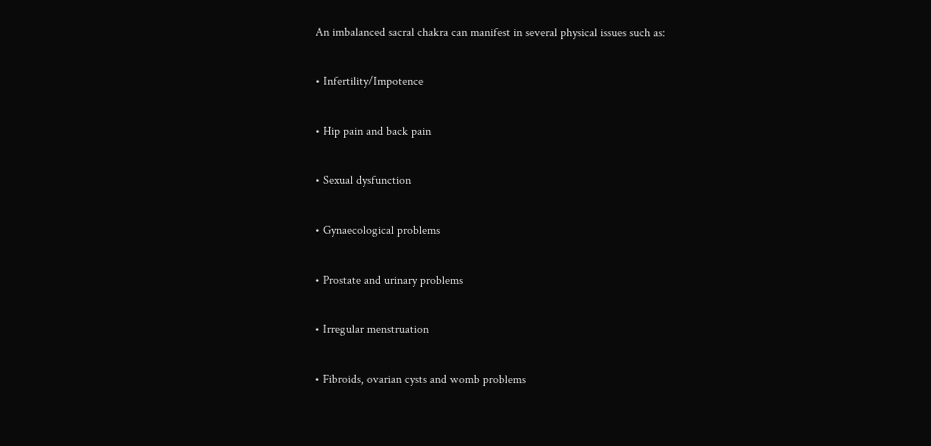An imbalanced sacral chakra can manifest in several physical issues such as:

• Infertility/Impotence

• Hip pain and back pain

• Sexual dysfunction

• Gynaecological problems

• Prostate and urinary problems

• Irregular menstruation

• Fibroids, ovarian cysts and womb problems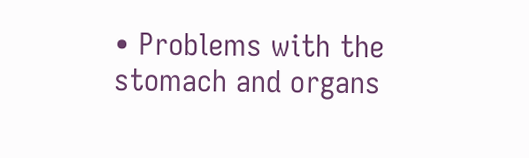• Problems with the stomach and organs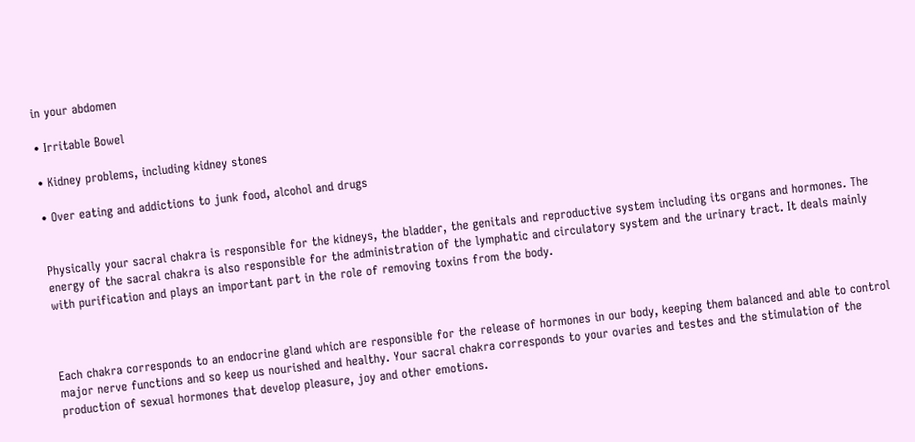in your abdomen

• Irritable Bowel

• Kidney problems, including kidney stones

• Over eating and addictions to junk food, alcohol and drugs


Physically your sacral chakra is responsible for the kidneys, the bladder, the genitals and reproductive system including its organs and hormones. The energy of the sacral chakra is also responsible for the administration of the lymphatic and circulatory system and the urinary tract. It deals mainly with purification and plays an important part in the role of removing toxins from the body.



Each chakra corresponds to an endocrine gland which are responsible for the release of hormones in our body, keeping them balanced and able to control major nerve functions and so keep us nourished and healthy. Your sacral chakra corresponds to your ovaries and testes and the stimulation of the production of sexual hormones that develop pleasure, joy and other emotions.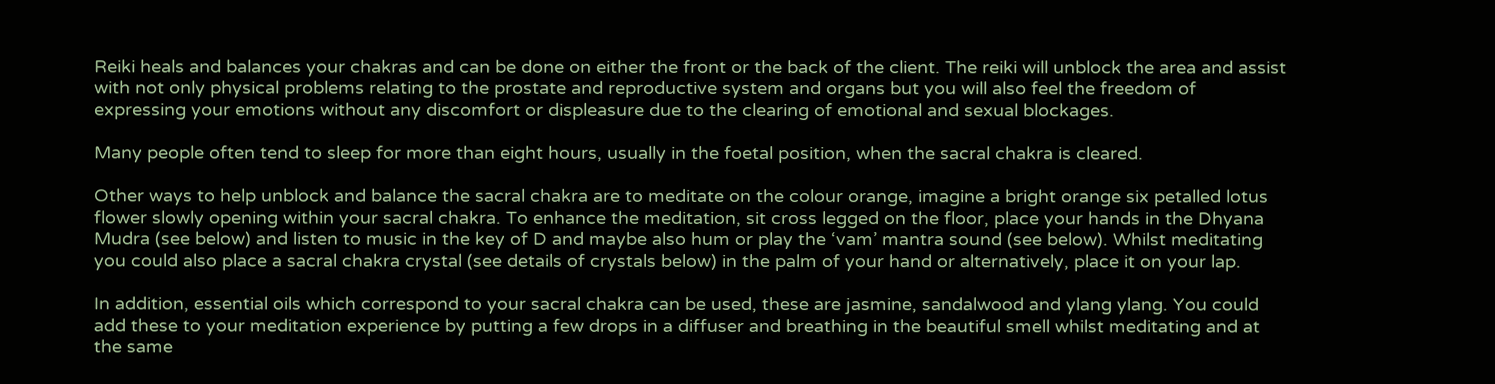Reiki heals and balances your chakras and can be done on either the front or the back of the client. The reiki will unblock the area and assist with not only physical problems relating to the prostate and reproductive system and organs but you will also feel the freedom of expressing your emotions without any discomfort or displeasure due to the clearing of emotional and sexual blockages.

Many people often tend to sleep for more than eight hours, usually in the foetal position, when the sacral chakra is cleared.

Other ways to help unblock and balance the sacral chakra are to meditate on the colour orange, imagine a bright orange six petalled lotus flower slowly opening within your sacral chakra. To enhance the meditation, sit cross legged on the floor, place your hands in the Dhyana Mudra (see below) and listen to music in the key of D and maybe also hum or play the ‘vam’ mantra sound (see below). Whilst meditating you could also place a sacral chakra crystal (see details of crystals below) in the palm of your hand or alternatively, place it on your lap.

In addition, essential oils which correspond to your sacral chakra can be used, these are jasmine, sandalwood and ylang ylang. You could add these to your meditation experience by putting a few drops in a diffuser and breathing in the beautiful smell whilst meditating and at the same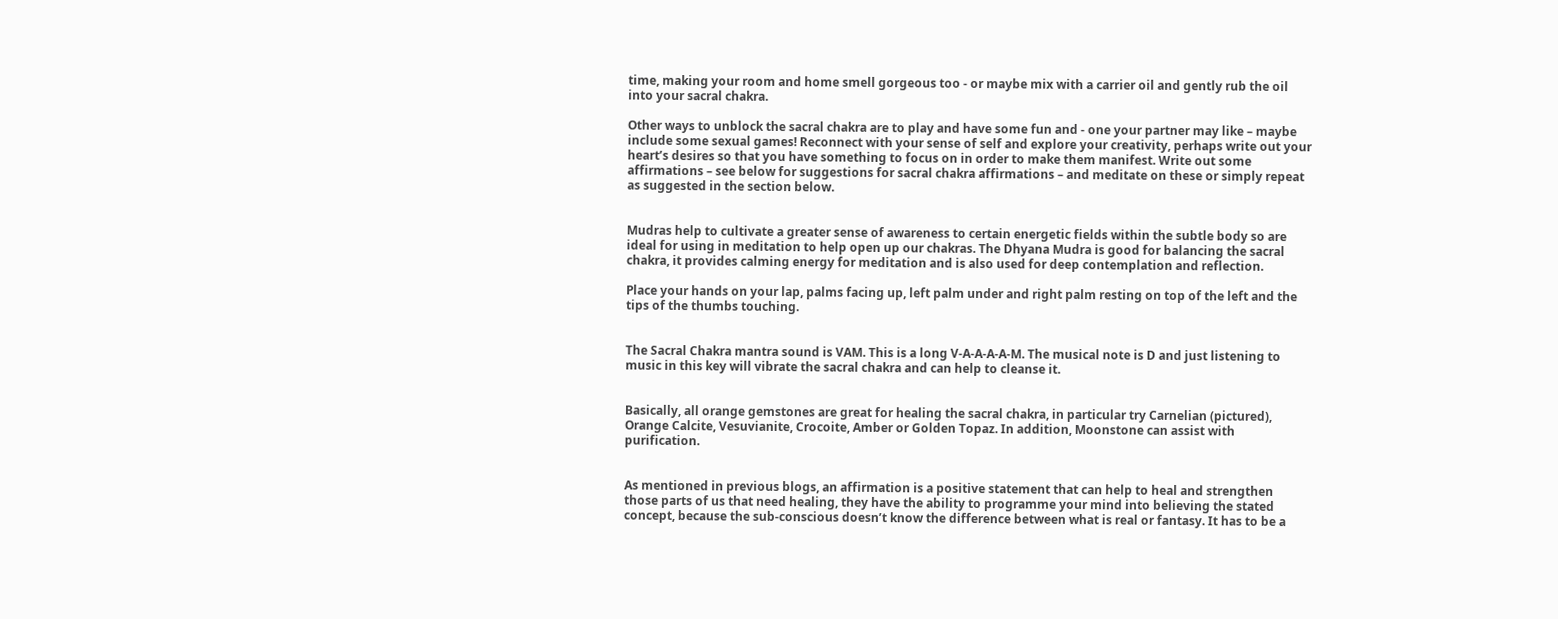time, making your room and home smell gorgeous too - or maybe mix with a carrier oil and gently rub the oil into your sacral chakra.

Other ways to unblock the sacral chakra are to play and have some fun and - one your partner may like – maybe include some sexual games! Reconnect with your sense of self and explore your creativity, perhaps write out your heart’s desires so that you have something to focus on in order to make them manifest. Write out some affirmations – see below for suggestions for sacral chakra affirmations – and meditate on these or simply repeat as suggested in the section below.


Mudras help to cultivate a greater sense of awareness to certain energetic fields within the subtle body so are ideal for using in meditation to help open up our chakras. The Dhyana Mudra is good for balancing the sacral chakra, it provides calming energy for meditation and is also used for deep contemplation and reflection.

Place your hands on your lap, palms facing up, left palm under and right palm resting on top of the left and the tips of the thumbs touching.


The Sacral Chakra mantra sound is VAM. This is a long V-A-A-A-A-M. The musical note is D and just listening to music in this key will vibrate the sacral chakra and can help to cleanse it.


Basically, all orange gemstones are great for healing the sacral chakra, in particular try Carnelian (pictured), Orange Calcite, Vesuvianite, Crocoite, Amber or Golden Topaz. In addition, Moonstone can assist with purification.


As mentioned in previous blogs, an affirmation is a positive statement that can help to heal and strengthen those parts of us that need healing, they have the ability to programme your mind into believing the stated concept, because the sub-conscious doesn’t know the difference between what is real or fantasy. It has to be a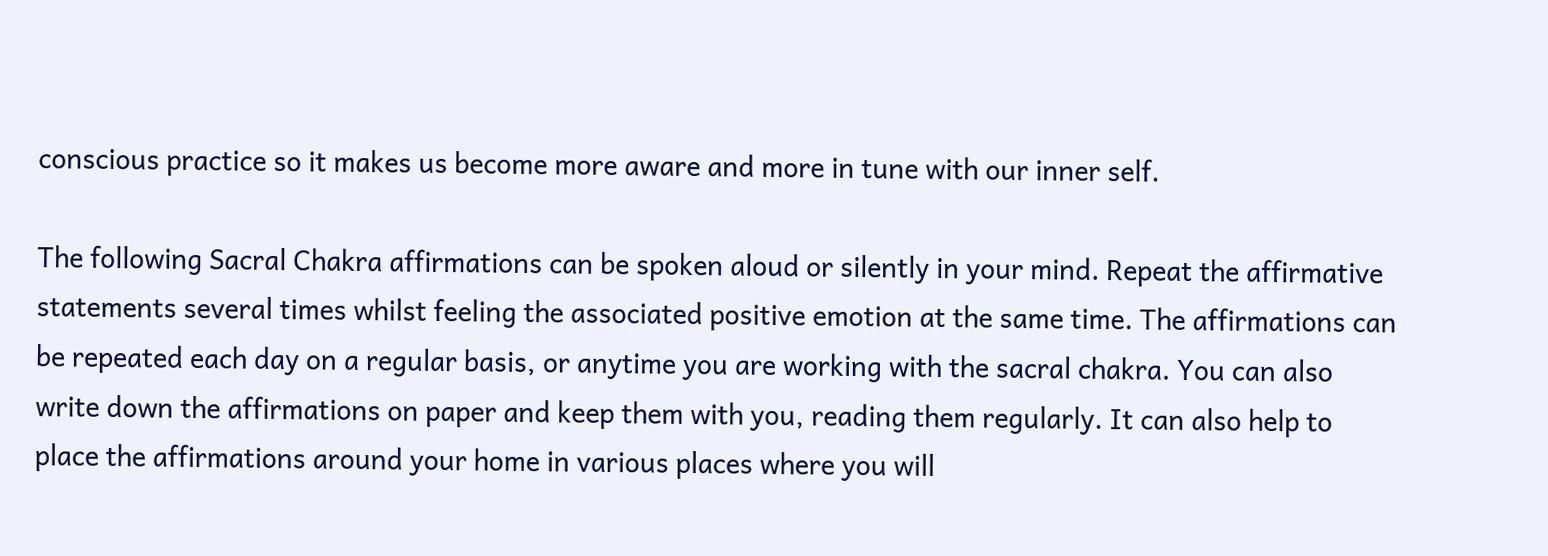conscious practice so it makes us become more aware and more in tune with our inner self.

The following Sacral Chakra affirmations can be spoken aloud or silently in your mind. Repeat the affirmative statements several times whilst feeling the associated positive emotion at the same time. The affirmations can be repeated each day on a regular basis, or anytime you are working with the sacral chakra. You can also write down the affirmations on paper and keep them with you, reading them regularly. It can also help to place the affirmations around your home in various places where you will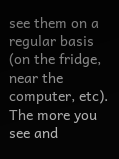see them on a regular basis (on the fridge, near the computer, etc). The more you see and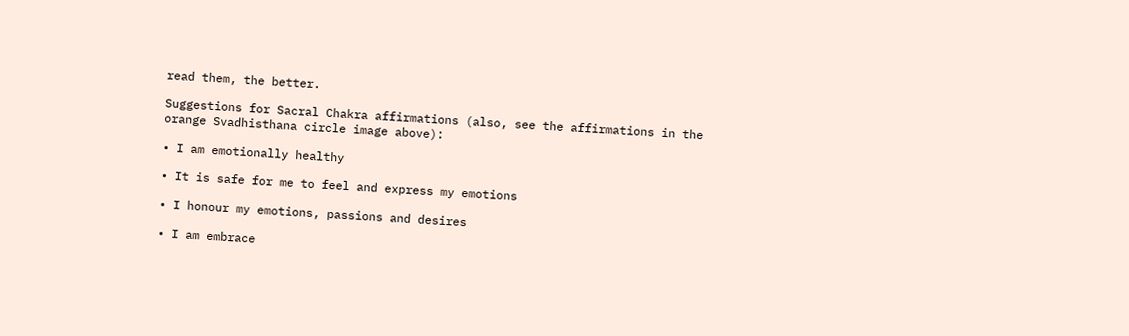read them, the better.

Suggestions for Sacral Chakra affirmations (also, see the affirmations in the orange Svadhisthana circle image above):

• I am emotionally healthy

• It is safe for me to feel and express my emotions

• I honour my emotions, passions and desires

• I am embrace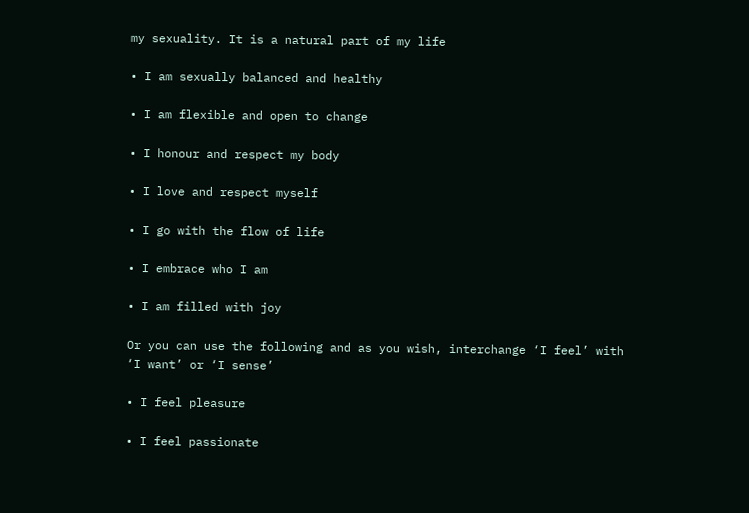my sexuality. It is a natural part of my life

• I am sexually balanced and healthy

• I am flexible and open to change

• I honour and respect my body

• I love and respect myself

• I go with the flow of life

• I embrace who I am

• I am filled with joy

Or you can use the following and as you wish, interchange ‘I feel’ with ‘I want’ or ‘I sense’

• I feel pleasure

• I feel passionate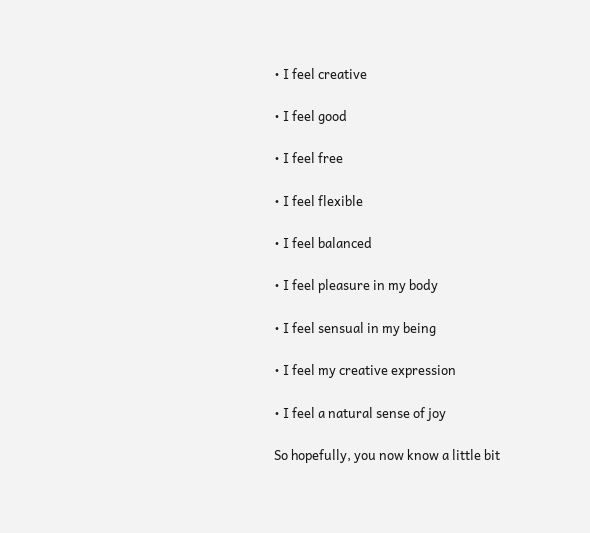• I feel creative

• I feel good

• I feel free

• I feel flexible

• I feel balanced

• I feel pleasure in my body

• I feel sensual in my being

• I feel my creative expression

• I feel a natural sense of joy

So hopefully, you now know a little bit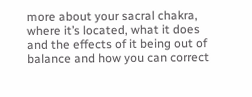more about your sacral chakra, where it’s located, what it does and the effects of it being out of balance and how you can correct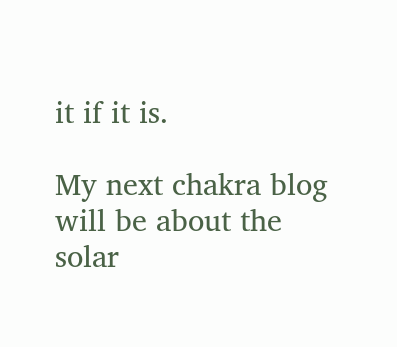it if it is.

My next chakra blog will be about the solar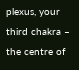plexus, your third chakra – the centre of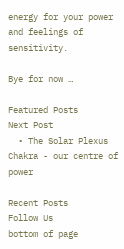energy for your power and feelings of sensitivity.

Bye for now …

Featured Posts
Next Post
  • The Solar Plexus Chakra - our centre of power

Recent Posts
Follow Us
bottom of page